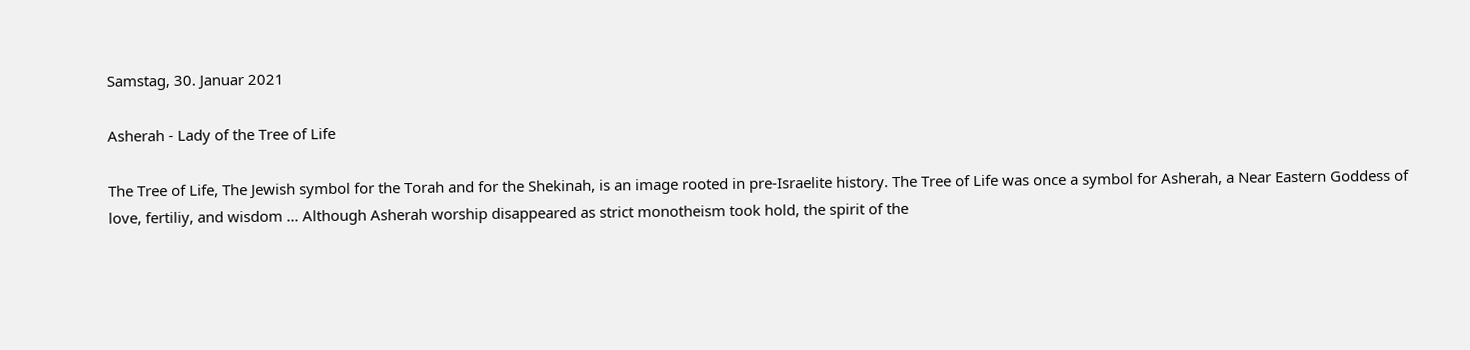Samstag, 30. Januar 2021

Asherah - Lady of the Tree of Life

The Tree of Life, The Jewish symbol for the Torah and for the Shekinah, is an image rooted in pre-Israelite history. The Tree of Life was once a symbol for Asherah, a Near Eastern Goddess of love, fertiliy, and wisdom ... Although Asherah worship disappeared as strict monotheism took hold, the spirit of the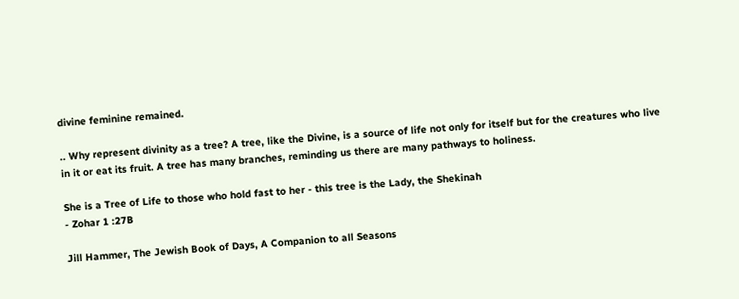divine feminine remained.

.. Why represent divinity as a tree? A tree, like the Divine, is a source of life not only for itself but for the creatures who live in it or eat its fruit. A tree has many branches, reminding us there are many pathways to holiness.

She is a Tree of Life to those who hold fast to her - this tree is the Lady, the Shekinah
- Zohar 1 :27B

Jill Hammer, The Jewish Book of Days, A Companion to all Seasons